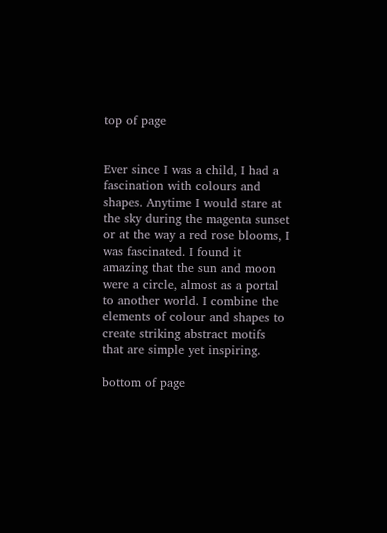top of page


Ever since I was a child, I had a fascination with colours and shapes. Anytime I would stare at the sky during the magenta sunset or at the way a red rose blooms, I was fascinated. I found it amazing that the sun and moon were a circle, almost as a portal to another world. I combine the elements of colour and shapes to create striking abstract motifs that are simple yet inspiring.

bottom of page